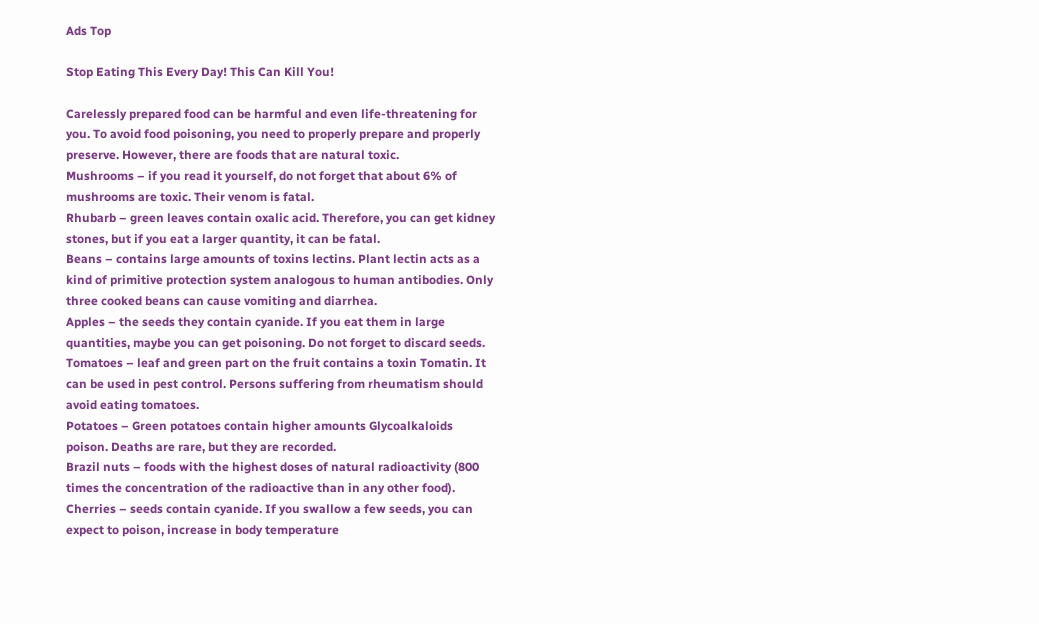Ads Top

Stop Eating This Every Day! This Can Kill You!

Carelessly prepared food can be harmful and even life-threatening for you. To avoid food poisoning, you need to properly prepare and properly preserve. However, there are foods that are natural toxic.
Mushrooms – if you read it yourself, do not forget that about 6% of  mushrooms are toxic. Their venom is fatal.
Rhubarb – green leaves contain oxalic acid. Therefore, you can get kidney stones, but if you eat a larger quantity, it can be fatal.
Beans – contains large amounts of toxins lectins. Plant lectin acts as a kind of primitive protection system analogous to human antibodies. Only three cooked beans can cause vomiting and diarrhea.
Apples – the seeds they contain cyanide. If you eat them in large quantities, maybe you can get poisoning. Do not forget to discard seeds.
Tomatoes – leaf and green part on the fruit contains a toxin Tomatin. It can be used in pest control. Persons suffering from rheumatism should avoid eating tomatoes.
Potatoes – Green potatoes contain higher amounts Glycoalkaloids poison. Deaths are rare, but they are recorded.
Brazil nuts – foods with the highest doses of natural radioactivity (800 times the concentration of the radioactive than in any other food).
Cherries – seeds contain cyanide. If you swallow a few seeds, you can expect to poison, increase in body temperature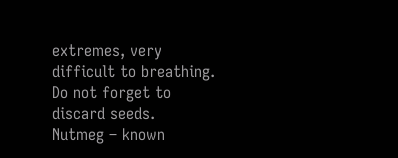extremes, very difficult to breathing. Do not forget to discard seeds.
Nutmeg – known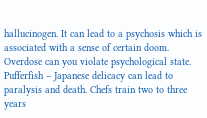hallucinogen. It can lead to a psychosis which is associated with a sense of certain doom. Overdose can you violate psychological state.
Pufferfish – Japanese delicacy can lead to paralysis and death. Chefs train two to three years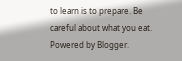to learn is to prepare. Be careful about what you eat.
Powered by Blogger.